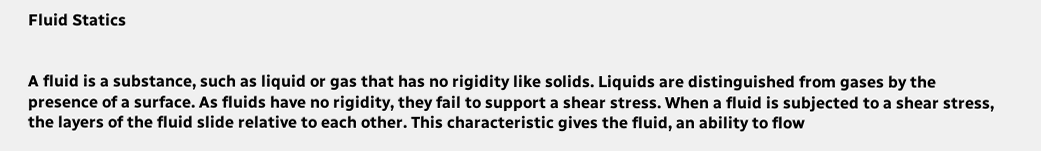Fluid Statics


A fluid is a substance, such as liquid or gas that has no rigidity like solids. Liquids are distinguished from gases by the presence of a surface. As fluids have no rigidity, they fail to support a shear stress. When a fluid is subjected to a shear stress, the layers of the fluid slide relative to each other. This characteristic gives the fluid, an ability to flow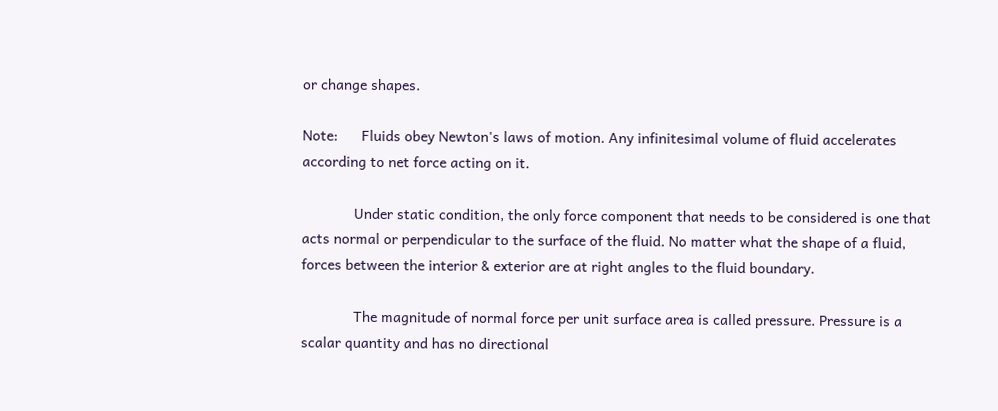or change shapes.

Note:      Fluids obey Newton's laws of motion. Any infinitesimal volume of fluid accelerates according to net force acting on it.

             Under static condition, the only force component that needs to be considered is one that acts normal or perpendicular to the surface of the fluid. No matter what the shape of a fluid, forces between the interior & exterior are at right angles to the fluid boundary.

             The magnitude of normal force per unit surface area is called pressure. Pressure is a scalar quantity and has no directional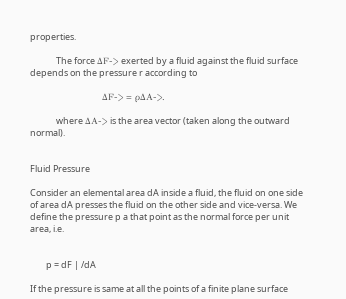properties.

             The force ΔF-> exerted by a fluid against the fluid surface depends on the pressure r according to

                        ΔF-> = ρΔA->.

             where ΔA-> is the area vector (taken along the outward normal).


Fluid Pressure

Consider an elemental area dA inside a fluid, the fluid on one side of area dA presses the fluid on the other side and vice-versa. We define the pressure p a that point as the normal force per unit area, i.e.


        p = dF | /dA

If the pressure is same at all the points of a finite plane surface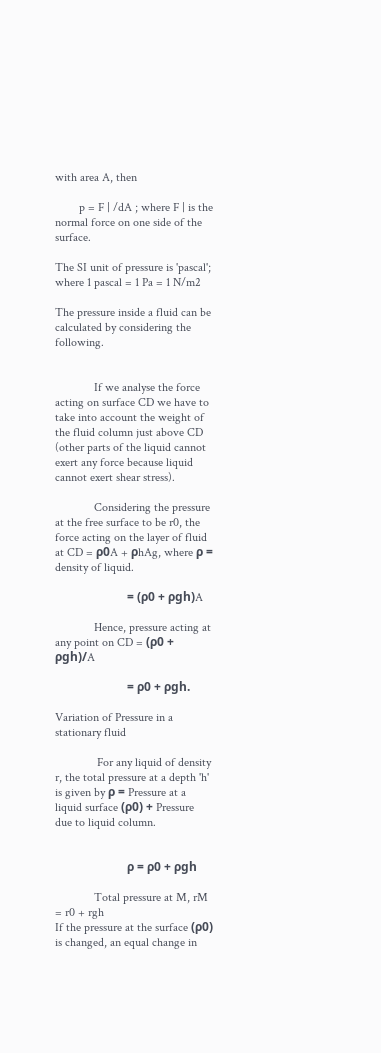with area A, then

        p = F | /dA ; where F | is the normal force on one side of the surface.

The SI unit of pressure is 'pascal'; where 1 pascal = 1 Pa = 1 N/m2

The pressure inside a fluid can be calculated by considering the following.


             If we analyse the force acting on surface CD we have to take into account the weight of the fluid column just above CD (other parts of the liquid cannot exert any force because liquid cannot exert shear stress).

             Considering the pressure at the free surface to be r0, the force acting on the layer of fluid at CD = ρ0A + ρhAg, where ρ = density of liquid.

                        = (ρ0 + ρgh)A

             Hence, pressure acting at any point on CD = (ρ0 + ρgh)/A

                        = ρ0 + ρgh.

Variation of Pressure in a stationary fluid

              For any liquid of density r, the total pressure at a depth 'h' is given by ρ = Pressure at a liquid surface (ρ0) + Pressure due to liquid column.


                        ρ = ρ0 + ρgh

             Total pressure at M, rM = r0 + rgh                                    If the pressure at the surface (ρ0) is changed, an equal change in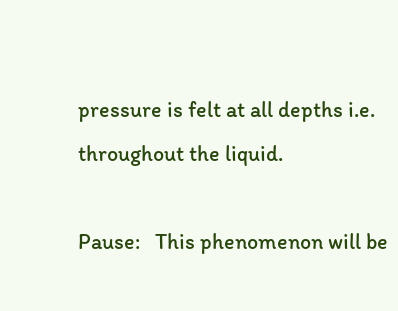pressure is felt at all depths i.e. throughout the liquid.

Pause:   This phenomenon will be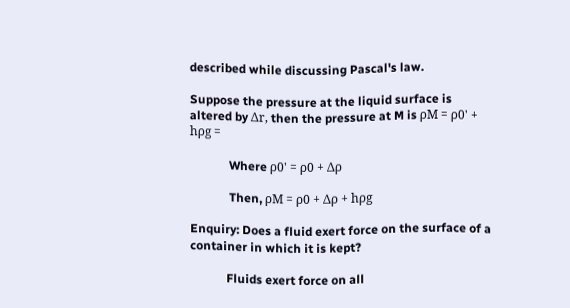described while discussing Pascal's law.

Suppose the pressure at the liquid surface is altered by Δr, then the pressure at M is ρM = ρ0' + hρg =

             Where ρ0' = ρ0 + Δρ

             Then, ρM = ρ0 + Δρ + hρg

Enquiry: Does a fluid exert force on the surface of a container in which it is kept?

            Fluids exert force on all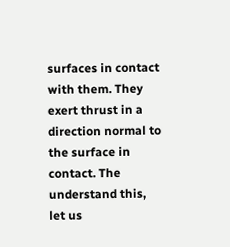surfaces in contact with them. They exert thrust in a direction normal to the surface in contact. The understand this, let us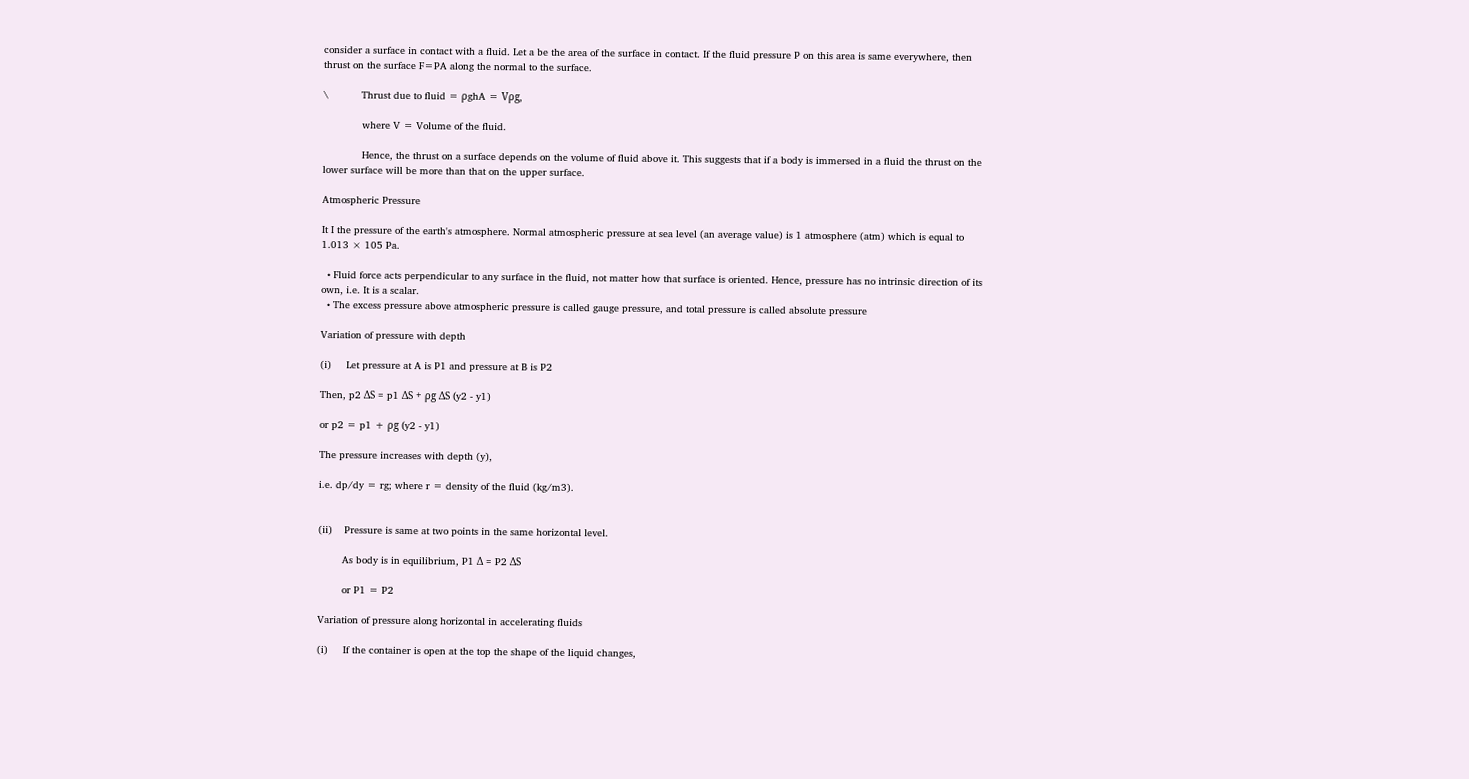consider a surface in contact with a fluid. Let a be the area of the surface in contact. If the fluid pressure P on this area is same everywhere, then thrust on the surface F=PA along the normal to the surface.

\           Thrust due to fluid = ρghA = Vρg,

             where V = Volume of the fluid.

             Hence, the thrust on a surface depends on the volume of fluid above it. This suggests that if a body is immersed in a fluid the thrust on the lower surface will be more than that on the upper surface.

Atmospheric Pressure

It I the pressure of the earth's atmosphere. Normal atmospheric pressure at sea level (an average value) is 1 atmosphere (atm) which is equal to
1.013 × 105 Pa.

  • Fluid force acts perpendicular to any surface in the fluid, not matter how that surface is oriented. Hence, pressure has no intrinsic direction of its own, i.e. It is a scalar.
  • The excess pressure above atmospheric pressure is called gauge pressure, and total pressure is called absolute pressure

Variation of pressure with depth

(i)     Let pressure at A is P1 and pressure at B is P2

Then, p2 ΔS = p1 ΔS + ρg ΔS (y2 - y1)

or p2 = p1 + ρg (y2 - y1)

The pressure increases with depth (y),

i.e. dp/dy = rg; where r = density of the fluid (kg/m3).


(ii)    Pressure is same at two points in the same horizontal level.

        As body is in equilibrium, P1 Δ = P2 ΔS

        or P1 = P2

Variation of pressure along horizontal in accelerating fluids

(i)     If the container is open at the top the shape of the liquid changes,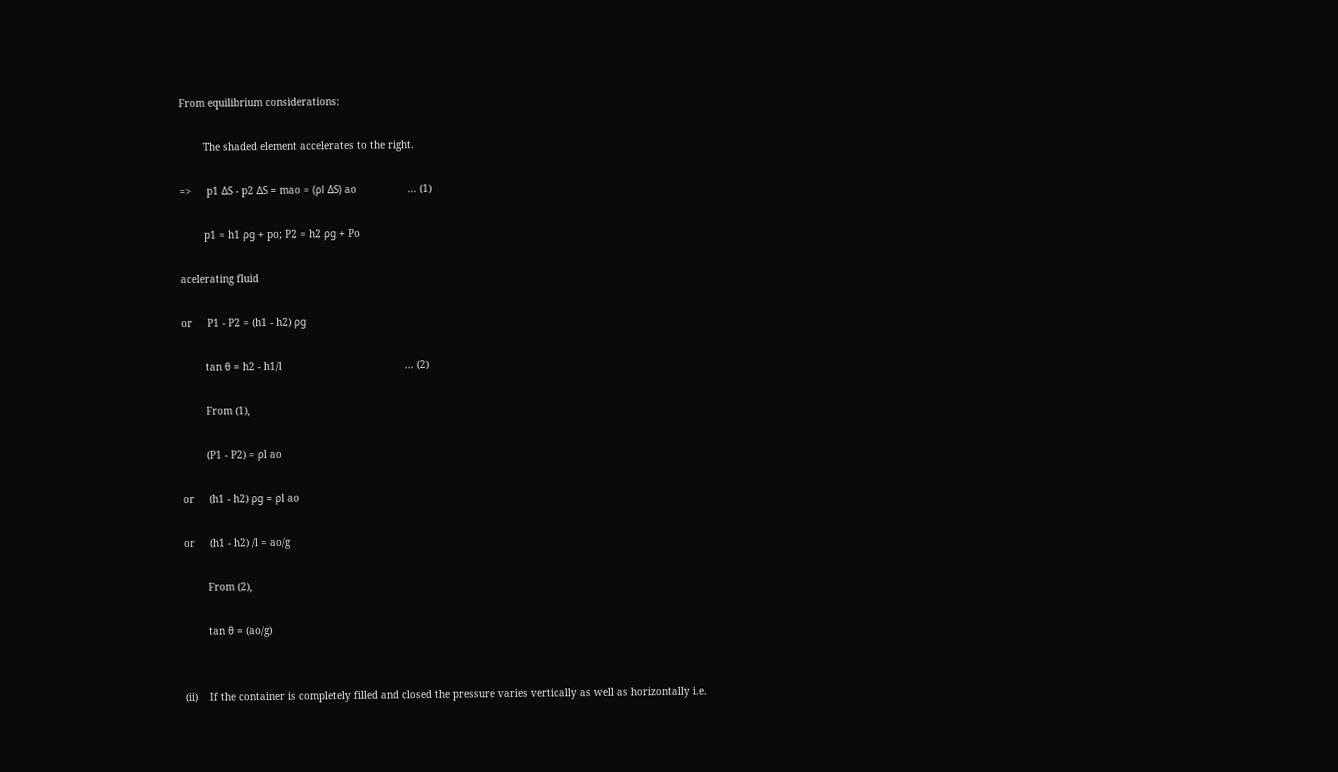From equilibrium considerations:

        The shaded element accelerates to the right.

=>     p1 ΔS - p2 ΔS = mao = (ρl ΔS) ao                 ... (1)

        p1 = h1 ρg + po; P2 = h2 ρg + Po

acelerating fluid

or     P1 - P2 = (h1 - h2) ρg

        tan θ = h2 - h1/l                                         ... (2)

        From (1),

        (P1 - P2) = ρl ao

or     (h1 - h2) ρg = ρl ao

or     (h1 - h2) /l = ao/g

        From (2),

        tan θ = (ao/g)


(ii)    If the container is completely filled and closed the pressure varies vertically as well as horizontally i.e.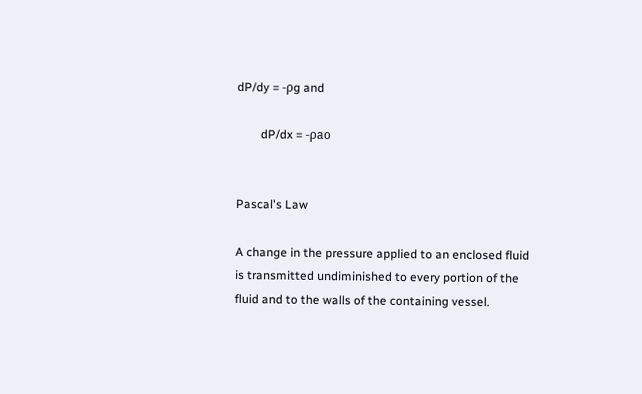dP/dy = -ρg and

        dP/dx = -ρao


Pascal's Law

A change in the pressure applied to an enclosed fluid is transmitted undiminished to every portion of the fluid and to the walls of the containing vessel.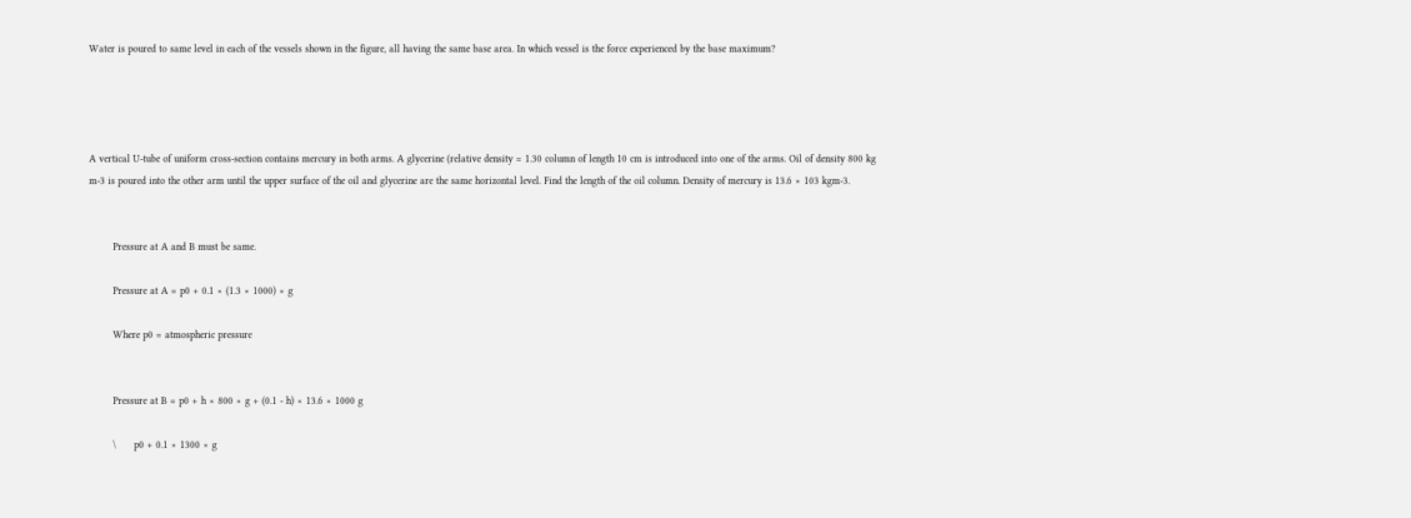Water is poured to same level in each of the vessels shown in the figure, all having the same base area. In which vessel is the force experienced by the base maximum?




A vertical U-tube of uniform cross-section contains mercury in both arms. A glycerine (relative density = 1.30 column of length 10 cm is introduced into one of the arms. Oil of density 800 kg m-3 is poured into the other arm until the upper surface of the oil and glycerine are the same horizontal level. Find the length of the oil column. Density of mercury is 13.6 × 103 kgm-3.


        Pressure at A and B must be same.

        Pressure at A = p0 + 0.1 × (1.3 × 1000) × g

        Where p0 = atmospheric pressure


        Pressure at B = p0 + h × 800 × g + (0.1 - h) × 13.6 × 1000 g

        \      p0 + 0.1 × 1300 × g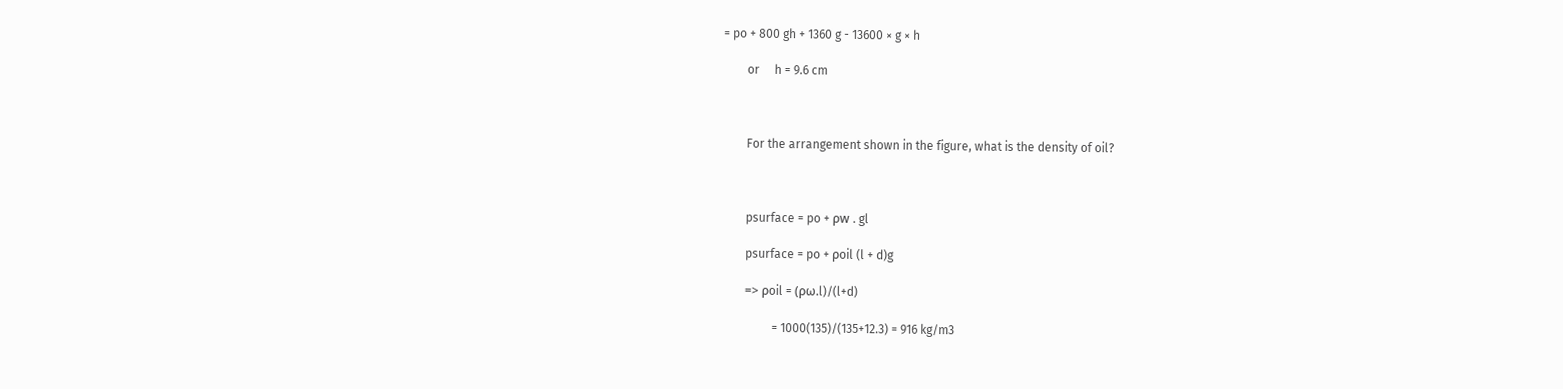= po + 800 gh + 1360 g - 13600 × g × h

        or     h = 9.6 cm



        For the arrangement shown in the figure, what is the density of oil?



        psurface = po + ρw . gl

        psurface = po + ρoil (l + d)g

        => ρoil = (ρω.l)/(l+d)

                 = 1000(135)/(135+12.3) = 916 kg/m3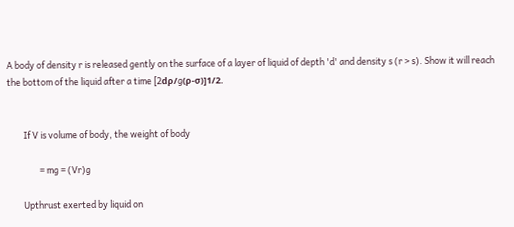A body of density r is released gently on the surface of a layer of liquid of depth 'd' and density s (r > s). Show it will reach the bottom of the liquid after a time [2dρ/g(ρ-σ)]1/2.


        If V is volume of body, the weight of body

                = mg = (Vr)g

        Upthrust exerted by liquid on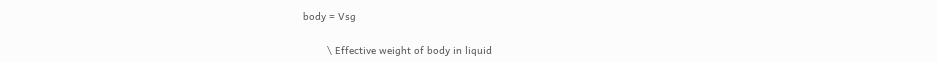body = Vsg

        \ Effective weight of body in liquid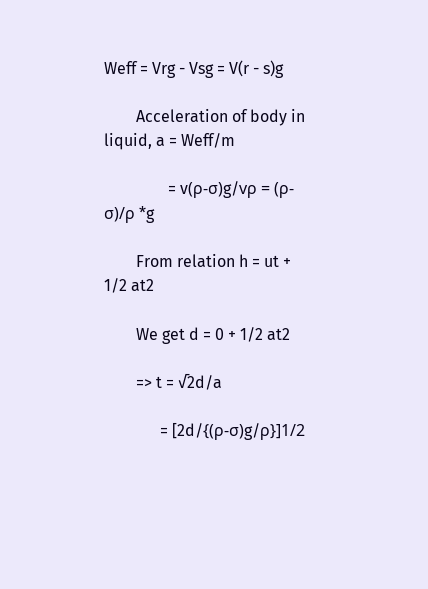Weff = Vrg - Vsg = V(r - s)g

        Acceleration of body in liquid, a = Weff/m

                = v(ρ-σ)g/vρ = (ρ-σ)/ρ *g

        From relation h = ut + 1/2 at2

        We get d = 0 + 1/2 at2

        => t = √2d/a

              = [2d/{(ρ-σ)g/ρ}]1/2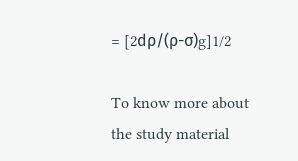= [2dρ/(ρ-σ)g]1/2

To know more about the study material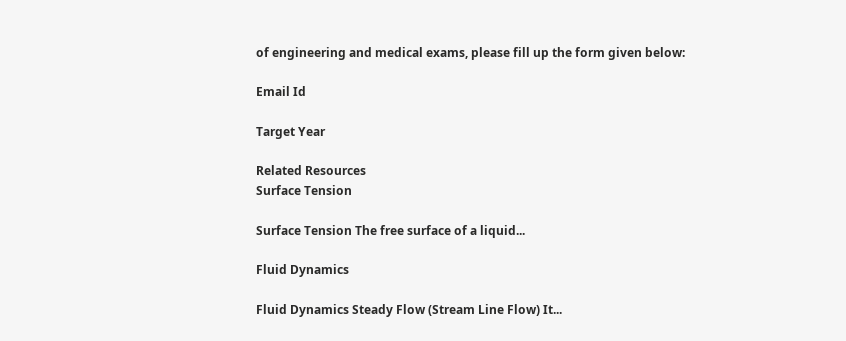of engineering and medical exams, please fill up the form given below:

Email Id

Target Year

Related Resources
Surface Tension

Surface Tension The free surface of a liquid...

Fluid Dynamics

Fluid Dynamics Steady Flow (Stream Line Flow) It...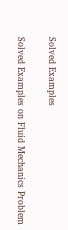Solved Examples

Solved Examples on Fluid Mechanics Problem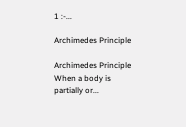1 :-...

Archimedes Principle

Archimedes Principle When a body is partially or...